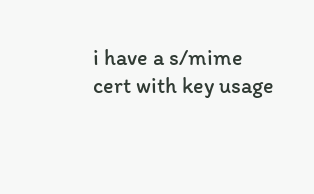i have a s/mime cert with key usage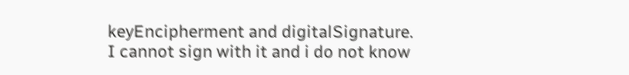keyEncipherment and digitalSignature.
I cannot sign with it and i do not know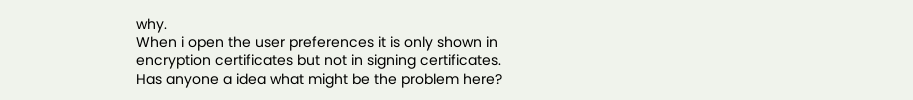why.
When i open the user preferences it is only shown in encryption certificates but not in signing certificates.
Has anyone a idea what might be the problem here?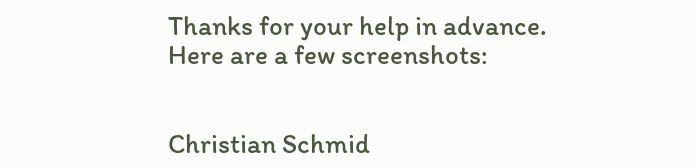Thanks for your help in advance.
Here are a few screenshots:


Christian Schmid